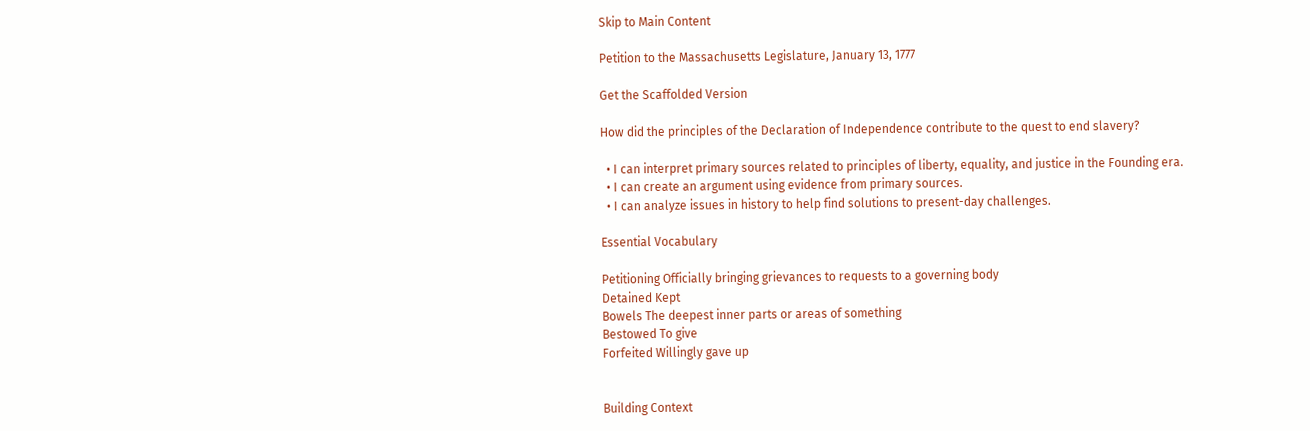Skip to Main Content

Petition to the Massachusetts Legislature, January 13, 1777

Get the Scaffolded Version

How did the principles of the Declaration of Independence contribute to the quest to end slavery?

  • I can interpret primary sources related to principles of liberty, equality, and justice in the Founding era.
  • I can create an argument using evidence from primary sources.
  • I can analyze issues in history to help find solutions to present-day challenges.

Essential Vocabulary

Petitioning Officially bringing grievances to requests to a governing body
Detained Kept
Bowels The deepest inner parts or areas of something
Bestowed To give
Forfeited Willingly gave up


Building Context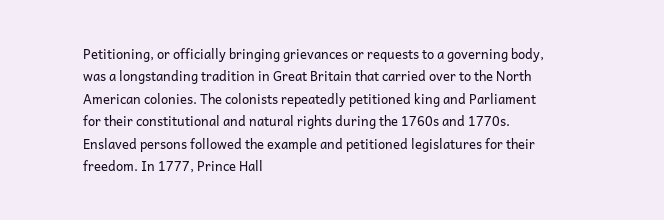Petitioning, or officially bringing grievances or requests to a governing body, was a longstanding tradition in Great Britain that carried over to the North American colonies. The colonists repeatedly petitioned king and Parliament for their constitutional and natural rights during the 1760s and 1770s. Enslaved persons followed the example and petitioned legislatures for their freedom. In 1777, Prince Hall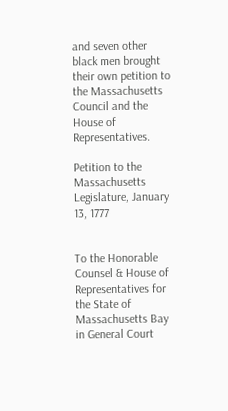and seven other black men brought their own petition to the Massachusetts Council and the House of Representatives.

Petition to the Massachusetts Legislature, January 13, 1777


To the Honorable Counsel & House of Representatives for the State of Massachusetts Bay in General Court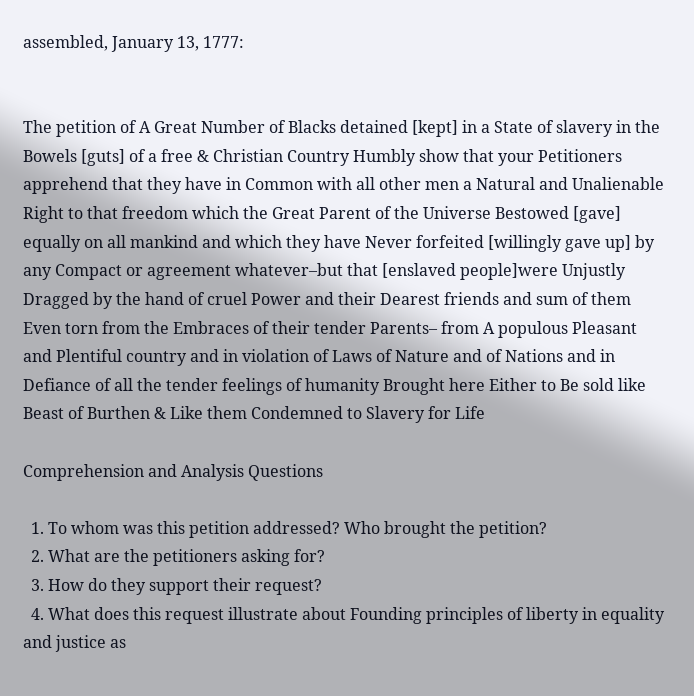assembled, January 13, 1777:


The petition of A Great Number of Blacks detained [kept] in a State of slavery in the Bowels [guts] of a free & Christian Country Humbly show that your Petitioners apprehend that they have in Common with all other men a Natural and Unalienable Right to that freedom which the Great Parent of the Universe Bestowed [gave] equally on all mankind and which they have Never forfeited [willingly gave up] by any Compact or agreement whatever–but that [enslaved people]were Unjustly Dragged by the hand of cruel Power and their Dearest friends and sum of them Even torn from the Embraces of their tender Parents– from A populous Pleasant and Plentiful country and in violation of Laws of Nature and of Nations and in Defiance of all the tender feelings of humanity Brought here Either to Be sold like Beast of Burthen & Like them Condemned to Slavery for Life

Comprehension and Analysis Questions

  1. To whom was this petition addressed? Who brought the petition?
  2. What are the petitioners asking for?
  3. How do they support their request?
  4. What does this request illustrate about Founding principles of liberty in equality and justice as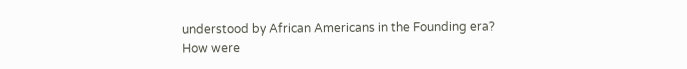understood by African Americans in the Founding era? How were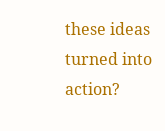these ideas turned into action?